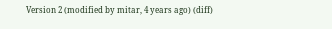Version 2 (modified by mitar, 4 years ago) (diff)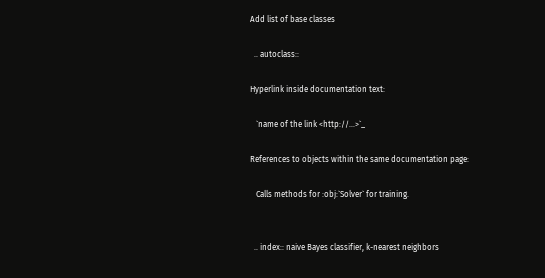Add list of base classes

  .. autoclass::

Hyperlink inside documentation text:

   `name of the link <http://...>`_

References to objects within the same documentation page:

   Calls methods for :obj:`Solver` for training.


  .. index:: naive Bayes classifier, k-nearest neighbors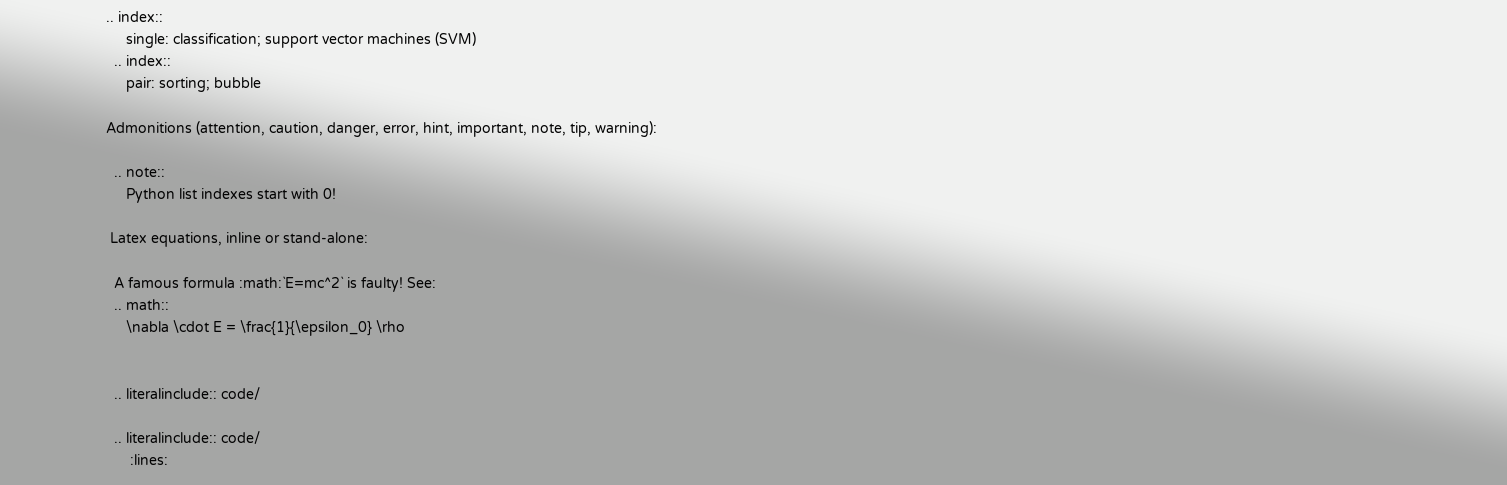.. index::
     single: classification; support vector machines (SVM)
  .. index::
     pair: sorting; bubble

Admonitions (attention, caution, danger, error, hint, important, note, tip, warning):

  .. note::
     Python list indexes start with 0!

 Latex equations, inline or stand-alone:

  A famous formula :math:`E=mc^2` is faulty! See:
  .. math::
     \nabla \cdot E = \frac{1}{\epsilon_0} \rho


  .. literalinclude:: code/

  .. literalinclude:: code/
      :lines: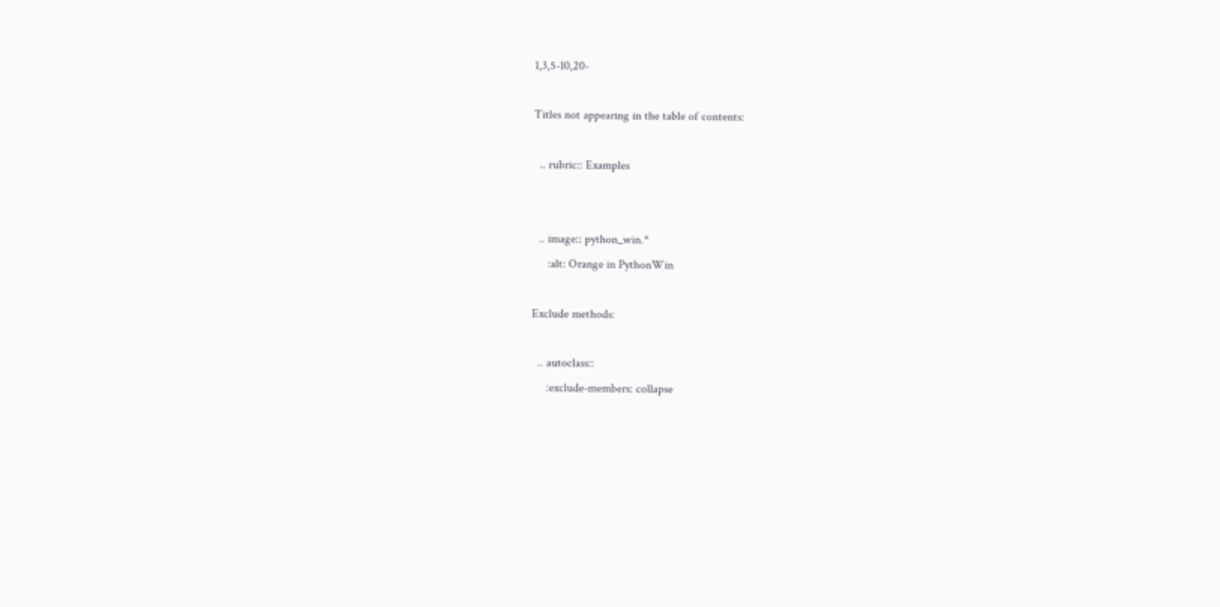1,3,5-10,20-

Titles not appearing in the table of contents:

  .. rubric:: Examples


  .. image:: python_win.*
     :alt: Orange in PythonWin

Exclude methods:

  .. autoclass::
     :exclude-members: collapse